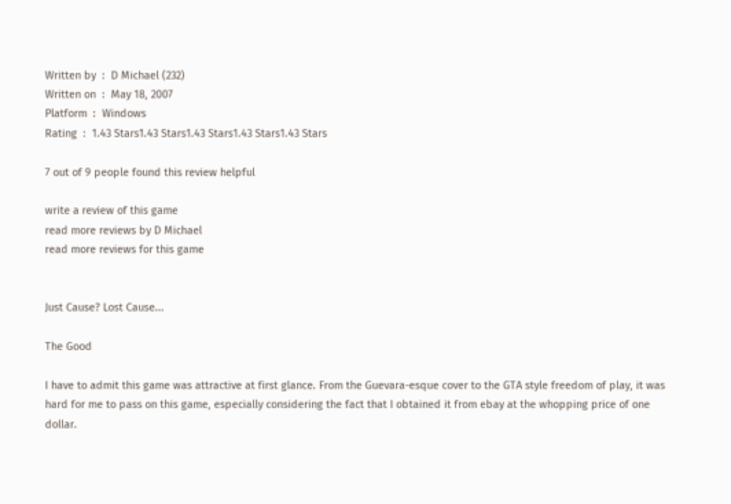Written by  :  D Michael (232)
Written on  :  May 18, 2007
Platform  :  Windows
Rating  :  1.43 Stars1.43 Stars1.43 Stars1.43 Stars1.43 Stars

7 out of 9 people found this review helpful

write a review of this game
read more reviews by D Michael
read more reviews for this game


Just Cause? Lost Cause...

The Good

I have to admit this game was attractive at first glance. From the Guevara-esque cover to the GTA style freedom of play, it was hard for me to pass on this game, especially considering the fact that I obtained it from ebay at the whopping price of one dollar.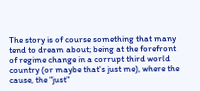The story is of course something that many tend to dream about; being at the forefront of regime change in a corrupt third world country (or maybe that's just me), where the cause, the "just"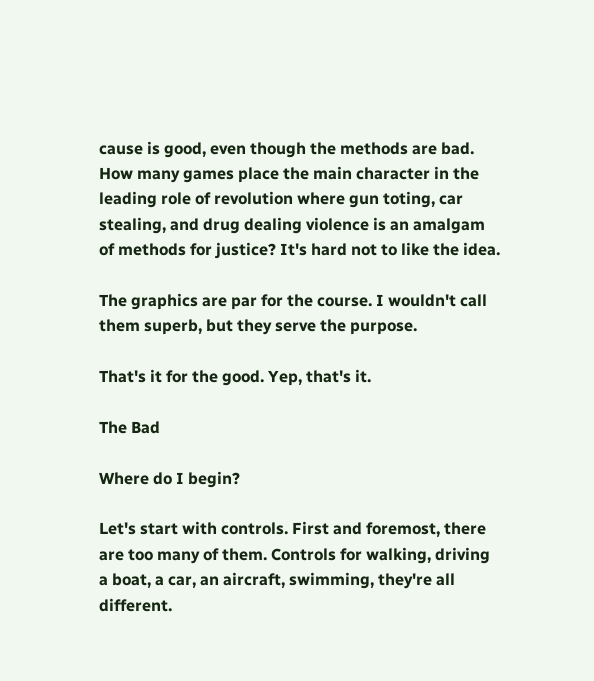cause is good, even though the methods are bad. How many games place the main character in the leading role of revolution where gun toting, car stealing, and drug dealing violence is an amalgam of methods for justice? It's hard not to like the idea.

The graphics are par for the course. I wouldn't call them superb, but they serve the purpose.

That's it for the good. Yep, that's it.

The Bad

Where do I begin?

Let's start with controls. First and foremost, there are too many of them. Controls for walking, driving a boat, a car, an aircraft, swimming, they're all different.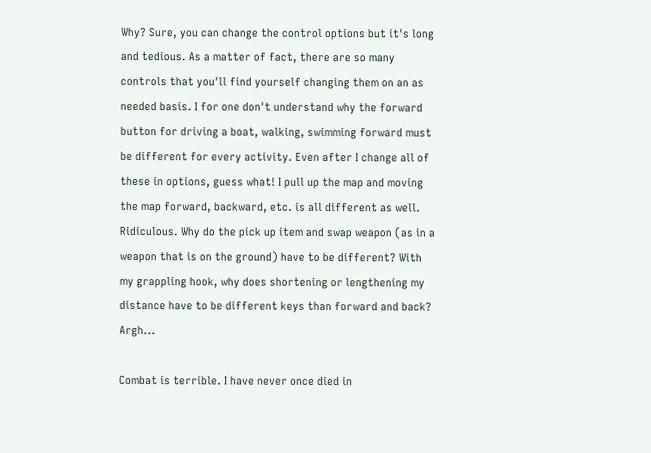Why? Sure, you can change the control options but it's long and tedious. As a matter of fact, there are so many controls that you'll find yourself changing them on an as needed basis. I for one don't understand why the forward button for driving a boat, walking, swimming forward must be different for every activity. Even after I change all of these in options, guess what! I pull up the map and moving the map forward, backward, etc. is all different as well. Ridiculous. Why do the pick up item and swap weapon (as in a weapon that is on the ground) have to be different? With my grappling hook, why does shortening or lengthening my distance have to be different keys than forward and back? Argh...

Combat is terrible. I have never once died in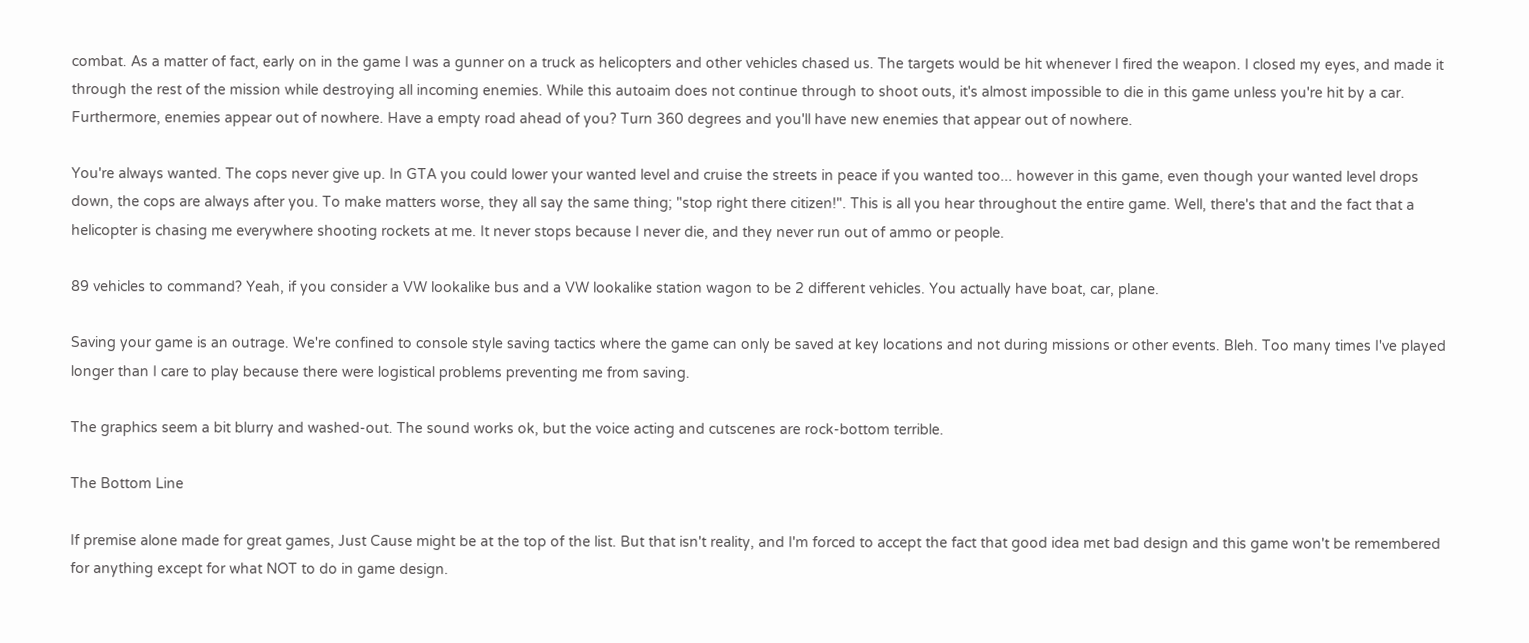combat. As a matter of fact, early on in the game I was a gunner on a truck as helicopters and other vehicles chased us. The targets would be hit whenever I fired the weapon. I closed my eyes, and made it through the rest of the mission while destroying all incoming enemies. While this autoaim does not continue through to shoot outs, it's almost impossible to die in this game unless you're hit by a car. Furthermore, enemies appear out of nowhere. Have a empty road ahead of you? Turn 360 degrees and you'll have new enemies that appear out of nowhere.

You're always wanted. The cops never give up. In GTA you could lower your wanted level and cruise the streets in peace if you wanted too... however in this game, even though your wanted level drops down, the cops are always after you. To make matters worse, they all say the same thing; "stop right there citizen!". This is all you hear throughout the entire game. Well, there's that and the fact that a helicopter is chasing me everywhere shooting rockets at me. It never stops because I never die, and they never run out of ammo or people.

89 vehicles to command? Yeah, if you consider a VW lookalike bus and a VW lookalike station wagon to be 2 different vehicles. You actually have boat, car, plane.

Saving your game is an outrage. We're confined to console style saving tactics where the game can only be saved at key locations and not during missions or other events. Bleh. Too many times I've played longer than I care to play because there were logistical problems preventing me from saving.

The graphics seem a bit blurry and washed-out. The sound works ok, but the voice acting and cutscenes are rock-bottom terrible.

The Bottom Line

If premise alone made for great games, Just Cause might be at the top of the list. But that isn't reality, and I'm forced to accept the fact that good idea met bad design and this game won't be remembered for anything except for what NOT to do in game design.